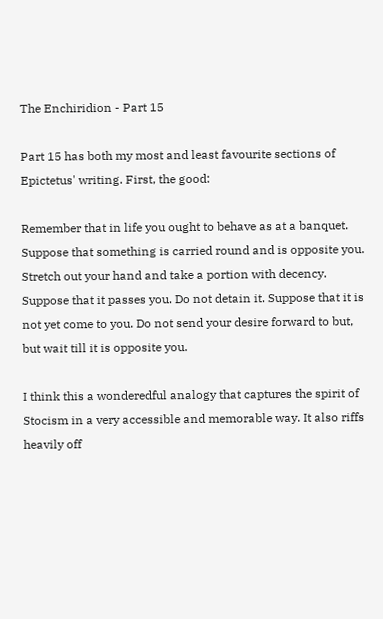The Enchiridion - Part 15

Part 15 has both my most and least favourite sections of Epictetus' writing. First, the good:

Remember that in life you ought to behave as at a banquet. Suppose that something is carried round and is opposite you. Stretch out your hand and take a portion with decency. Suppose that it passes you. Do not detain it. Suppose that it is not yet come to you. Do not send your desire forward to but, but wait till it is opposite you.

I think this a wonderedful analogy that captures the spirit of Stocism in a very accessible and memorable way. It also riffs heavily off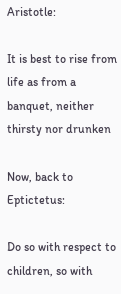Aristotle:

It is best to rise from life as from a banquet, neither thirsty nor drunken

Now, back to Eptictetus:

Do so with respect to children, so with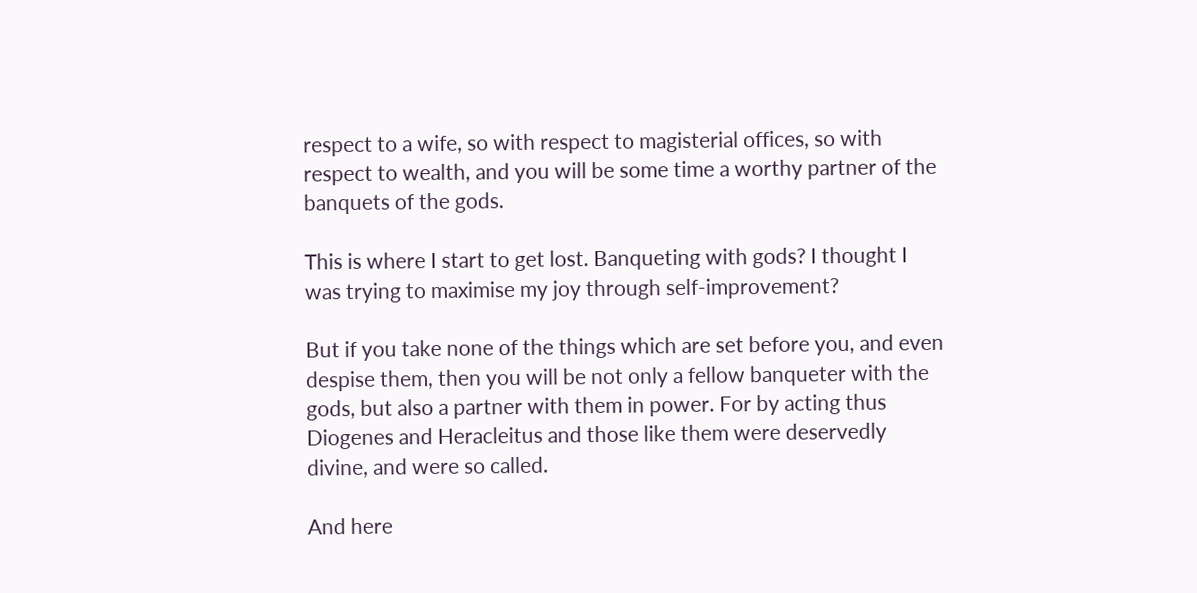respect to a wife, so with respect to magisterial offices, so with respect to wealth, and you will be some time a worthy partner of the banquets of the gods.

This is where I start to get lost. Banqueting with gods? I thought I was trying to maximise my joy through self-improvement?

But if you take none of the things which are set before you, and even despise them, then you will be not only a fellow banqueter with the gods, but also a partner with them in power. For by acting thus Diogenes and Heracleitus and those like them were deservedly divine, and were so called.

And here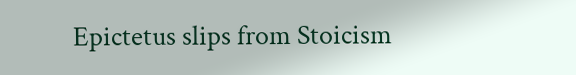Epictetus slips from Stoicism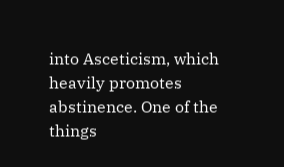into Asceticism, which heavily promotes abstinence. One of the things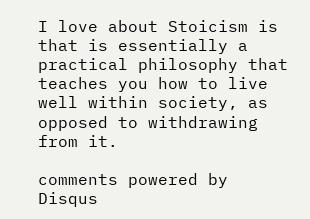I love about Stoicism is that is essentially a practical philosophy that teaches you how to live well within society, as opposed to withdrawing from it.

comments powered by Disqus